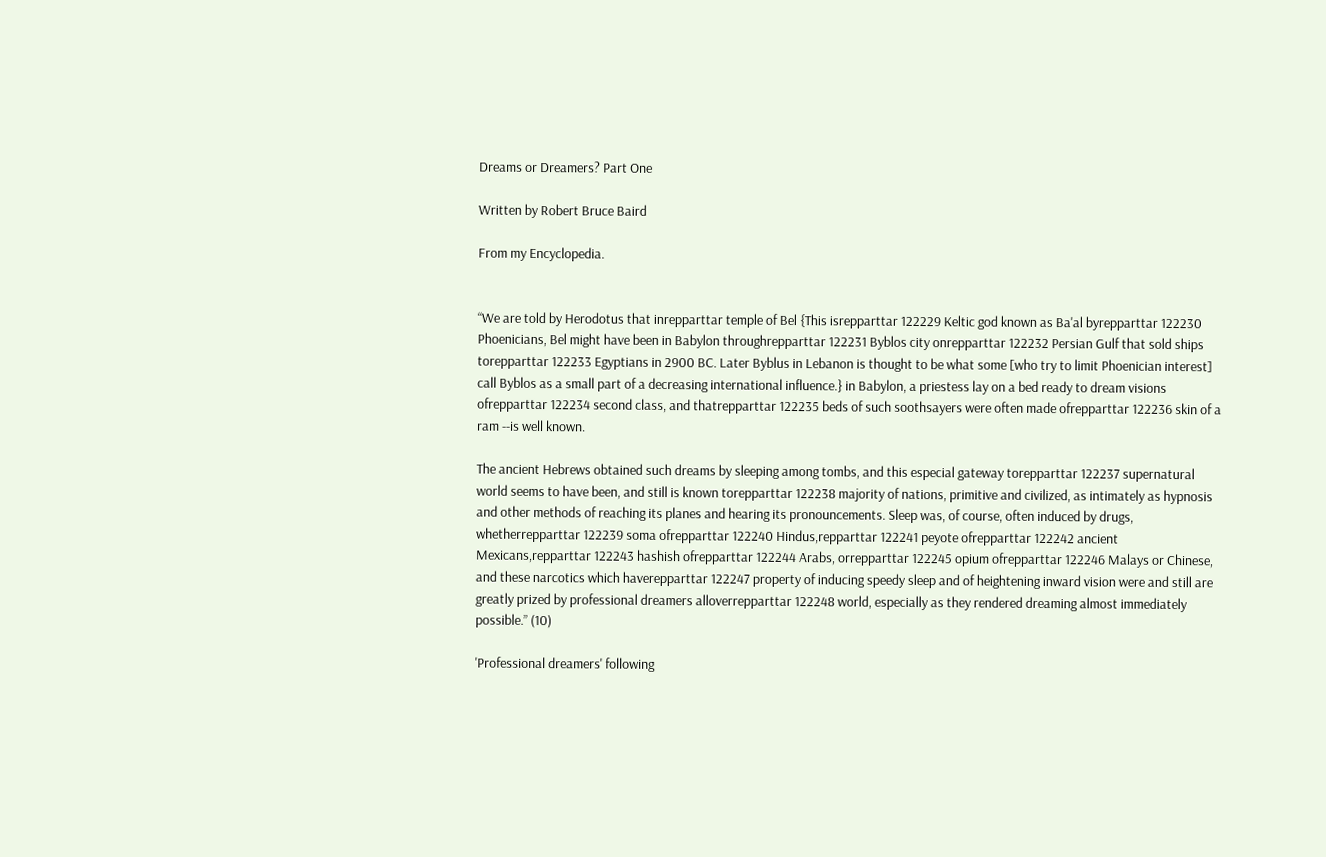Dreams or Dreamers? Part One

Written by Robert Bruce Baird

From my Encyclopedia.


“We are told by Herodotus that inrepparttar temple of Bel {This isrepparttar 122229 Keltic god known as Ba'al byrepparttar 122230 Phoenicians, Bel might have been in Babylon throughrepparttar 122231 Byblos city onrepparttar 122232 Persian Gulf that sold ships torepparttar 122233 Egyptians in 2900 BC. Later Byblus in Lebanon is thought to be what some [who try to limit Phoenician interest] call Byblos as a small part of a decreasing international influence.} in Babylon, a priestess lay on a bed ready to dream visions ofrepparttar 122234 second class, and thatrepparttar 122235 beds of such soothsayers were often made ofrepparttar 122236 skin of a ram --is well known.

The ancient Hebrews obtained such dreams by sleeping among tombs, and this especial gateway torepparttar 122237 supernatural world seems to have been, and still is known torepparttar 122238 majority of nations, primitive and civilized, as intimately as hypnosis and other methods of reaching its planes and hearing its pronouncements. Sleep was, of course, often induced by drugs, whetherrepparttar 122239 soma ofrepparttar 122240 Hindus,repparttar 122241 peyote ofrepparttar 122242 ancient Mexicans,repparttar 122243 hashish ofrepparttar 122244 Arabs, orrepparttar 122245 opium ofrepparttar 122246 Malays or Chinese, and these narcotics which haverepparttar 122247 property of inducing speedy sleep and of heightening inward vision were and still are greatly prized by professional dreamers alloverrepparttar 122248 world, especially as they rendered dreaming almost immediately possible.” (10)

'Professional dreamers' following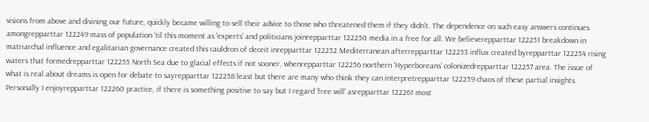visions from above and divining our future, quickly became willing to sell their advice to those who threatened them if they didn't. The dependence on such easy answers continues amongrepparttar 122249 mass of population ‘til this moment as 'experts' and politicians joinrepparttar 122250 media in a free for all. We believerepparttar 122251 breakdown in matriarchal influence and egalitarian governance created this cauldron of deceit inrepparttar 122252 Mediterranean afterrepparttar 122253 influx created byrepparttar 122254 rising waters that formedrepparttar 122255 North Sea due to glacial effects if not sooner, whenrepparttar 122256 northern 'Hyperboreans' colonizedrepparttar 122257 area. The issue of what is real about dreams is open for debate to sayrepparttar 122258 least but there are many who think they can interpretrepparttar 122259 chaos of these partial insights. Personally I enjoyrepparttar 122260 practice, if there is something positive to say but I regard 'free will' asrepparttar 122261 most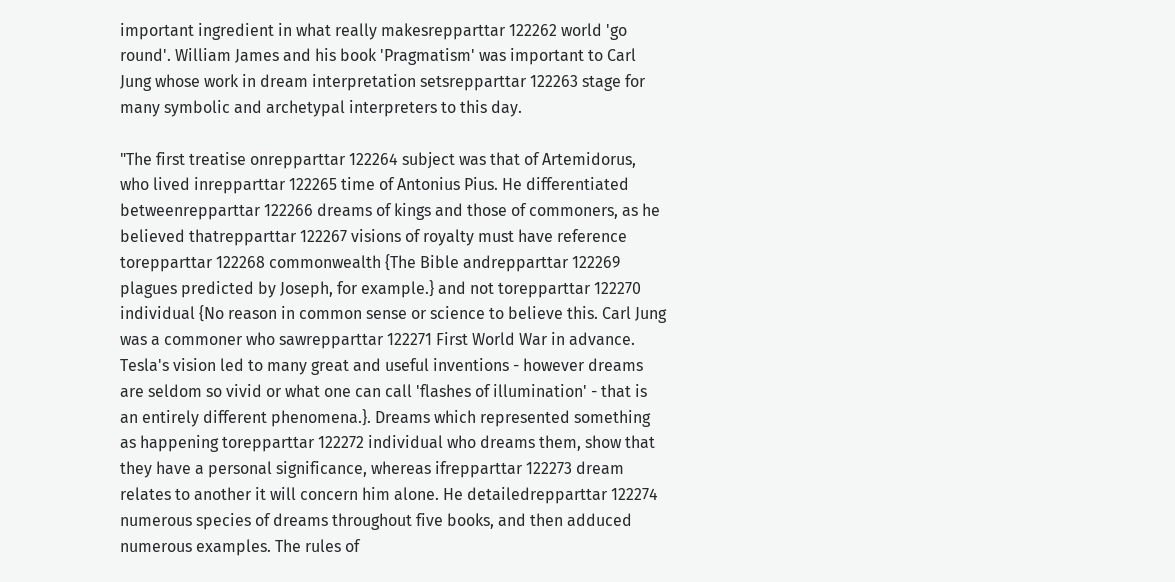important ingredient in what really makesrepparttar 122262 world 'go round'. William James and his book 'Pragmatism' was important to Carl Jung whose work in dream interpretation setsrepparttar 122263 stage for many symbolic and archetypal interpreters to this day.

"The first treatise onrepparttar 122264 subject was that of Artemidorus, who lived inrepparttar 122265 time of Antonius Pius. He differentiated betweenrepparttar 122266 dreams of kings and those of commoners, as he believed thatrepparttar 122267 visions of royalty must have reference torepparttar 122268 commonwealth {The Bible andrepparttar 122269 plagues predicted by Joseph, for example.} and not torepparttar 122270 individual {No reason in common sense or science to believe this. Carl Jung was a commoner who sawrepparttar 122271 First World War in advance. Tesla's vision led to many great and useful inventions - however dreams are seldom so vivid or what one can call 'flashes of illumination' - that is an entirely different phenomena.}. Dreams which represented something as happening torepparttar 122272 individual who dreams them, show that they have a personal significance, whereas ifrepparttar 122273 dream relates to another it will concern him alone. He detailedrepparttar 122274 numerous species of dreams throughout five books, and then adduced numerous examples. The rules of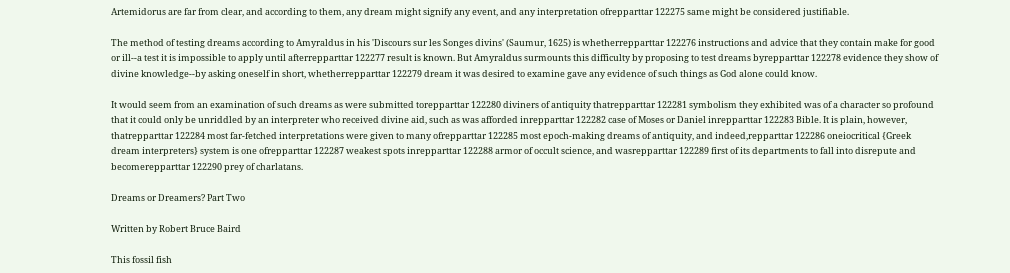Artemidorus are far from clear, and according to them, any dream might signify any event, and any interpretation ofrepparttar 122275 same might be considered justifiable.

The method of testing dreams according to Amyraldus in his 'Discours sur les Songes divins' (Saumur, 1625) is whetherrepparttar 122276 instructions and advice that they contain make for good or ill--a test it is impossible to apply until afterrepparttar 122277 result is known. But Amyraldus surmounts this difficulty by proposing to test dreams byrepparttar 122278 evidence they show of divine knowledge--by asking oneself in short, whetherrepparttar 122279 dream it was desired to examine gave any evidence of such things as God alone could know.

It would seem from an examination of such dreams as were submitted torepparttar 122280 diviners of antiquity thatrepparttar 122281 symbolism they exhibited was of a character so profound that it could only be unriddled by an interpreter who received divine aid, such as was afforded inrepparttar 122282 case of Moses or Daniel inrepparttar 122283 Bible. It is plain, however, thatrepparttar 122284 most far-fetched interpretations were given to many ofrepparttar 122285 most epoch-making dreams of antiquity, and indeed,repparttar 122286 oneiocritical {Greek dream interpreters} system is one ofrepparttar 122287 weakest spots inrepparttar 122288 armor of occult science, and wasrepparttar 122289 first of its departments to fall into disrepute and becomerepparttar 122290 prey of charlatans.

Dreams or Dreamers? Part Two

Written by Robert Bruce Baird

This fossil fish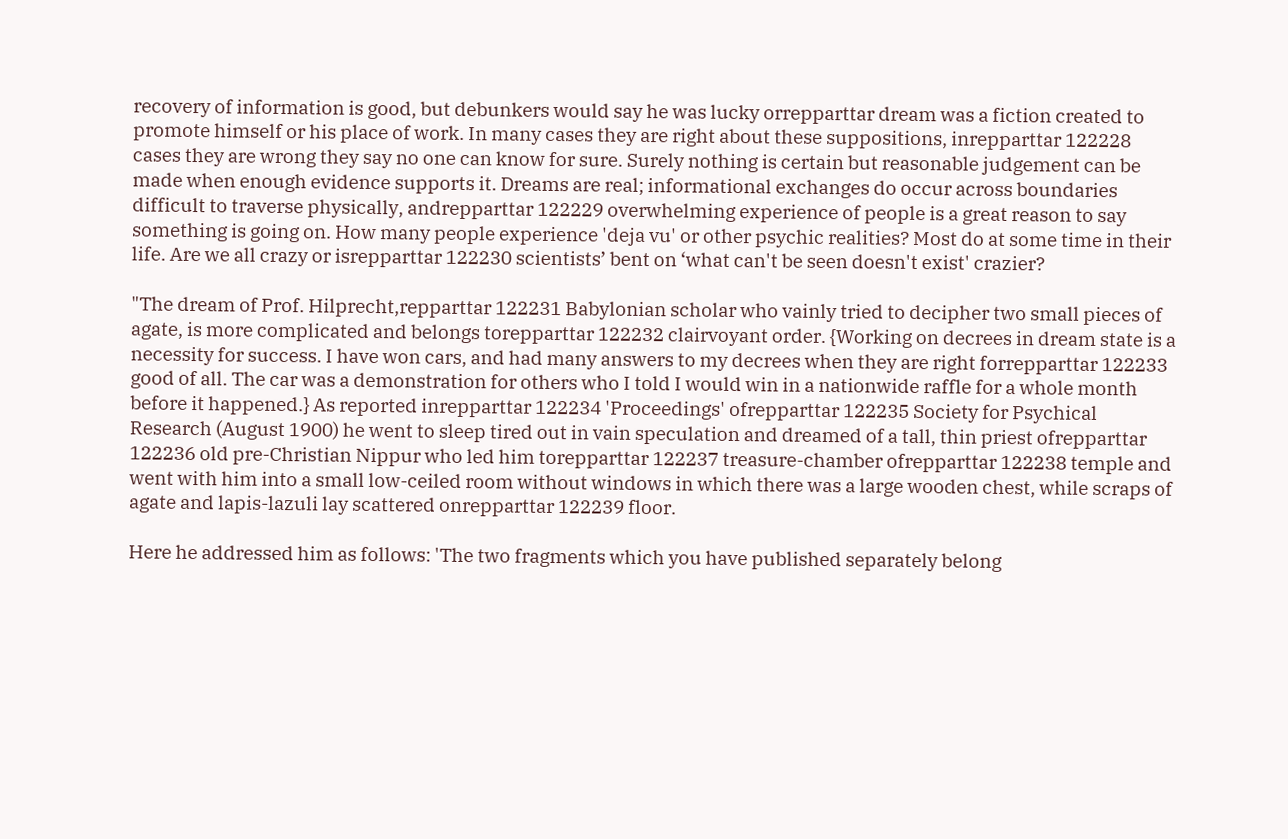recovery of information is good, but debunkers would say he was lucky orrepparttar dream was a fiction created to promote himself or his place of work. In many cases they are right about these suppositions, inrepparttar 122228 cases they are wrong they say no one can know for sure. Surely nothing is certain but reasonable judgement can be made when enough evidence supports it. Dreams are real; informational exchanges do occur across boundaries difficult to traverse physically, andrepparttar 122229 overwhelming experience of people is a great reason to say something is going on. How many people experience 'deja vu' or other psychic realities? Most do at some time in their life. Are we all crazy or isrepparttar 122230 scientists’ bent on ‘what can't be seen doesn't exist' crazier?

"The dream of Prof. Hilprecht,repparttar 122231 Babylonian scholar who vainly tried to decipher two small pieces of agate, is more complicated and belongs torepparttar 122232 clairvoyant order. {Working on decrees in dream state is a necessity for success. I have won cars, and had many answers to my decrees when they are right forrepparttar 122233 good of all. The car was a demonstration for others who I told I would win in a nationwide raffle for a whole month before it happened.} As reported inrepparttar 122234 'Proceedings' ofrepparttar 122235 Society for Psychical Research (August 1900) he went to sleep tired out in vain speculation and dreamed of a tall, thin priest ofrepparttar 122236 old pre-Christian Nippur who led him torepparttar 122237 treasure-chamber ofrepparttar 122238 temple and went with him into a small low-ceiled room without windows in which there was a large wooden chest, while scraps of agate and lapis-lazuli lay scattered onrepparttar 122239 floor.

Here he addressed him as follows: 'The two fragments which you have published separately belong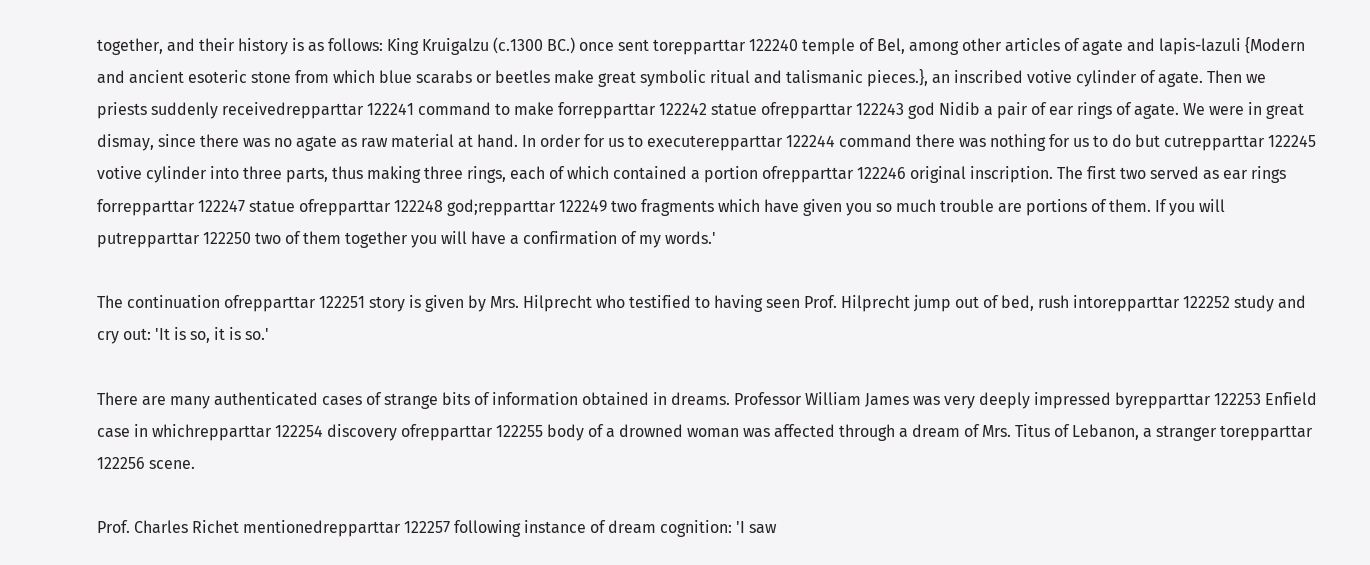together, and their history is as follows: King Kruigalzu (c.1300 BC.) once sent torepparttar 122240 temple of Bel, among other articles of agate and lapis-lazuli {Modern and ancient esoteric stone from which blue scarabs or beetles make great symbolic ritual and talismanic pieces.}, an inscribed votive cylinder of agate. Then we priests suddenly receivedrepparttar 122241 command to make forrepparttar 122242 statue ofrepparttar 122243 god Nidib a pair of ear rings of agate. We were in great dismay, since there was no agate as raw material at hand. In order for us to executerepparttar 122244 command there was nothing for us to do but cutrepparttar 122245 votive cylinder into three parts, thus making three rings, each of which contained a portion ofrepparttar 122246 original inscription. The first two served as ear rings forrepparttar 122247 statue ofrepparttar 122248 god;repparttar 122249 two fragments which have given you so much trouble are portions of them. If you will putrepparttar 122250 two of them together you will have a confirmation of my words.'

The continuation ofrepparttar 122251 story is given by Mrs. Hilprecht who testified to having seen Prof. Hilprecht jump out of bed, rush intorepparttar 122252 study and cry out: 'It is so, it is so.'

There are many authenticated cases of strange bits of information obtained in dreams. Professor William James was very deeply impressed byrepparttar 122253 Enfield case in whichrepparttar 122254 discovery ofrepparttar 122255 body of a drowned woman was affected through a dream of Mrs. Titus of Lebanon, a stranger torepparttar 122256 scene.

Prof. Charles Richet mentionedrepparttar 122257 following instance of dream cognition: 'I saw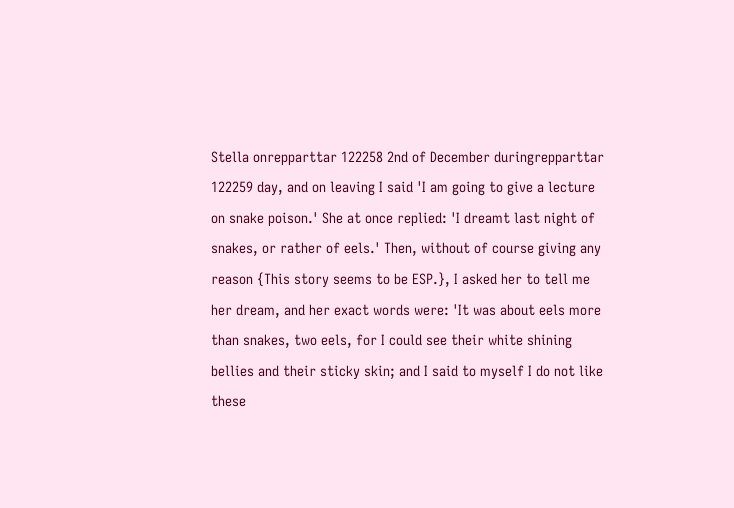Stella onrepparttar 122258 2nd of December duringrepparttar 122259 day, and on leaving I said 'I am going to give a lecture on snake poison.' She at once replied: 'I dreamt last night of snakes, or rather of eels.' Then, without of course giving any reason {This story seems to be ESP.}, I asked her to tell me her dream, and her exact words were: 'It was about eels more than snakes, two eels, for I could see their white shining bellies and their sticky skin; and I said to myself I do not like these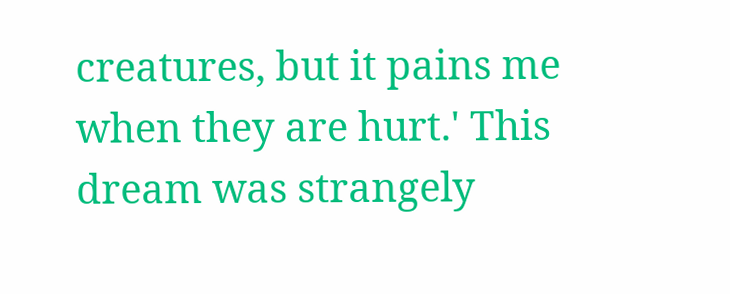creatures, but it pains me when they are hurt.' This dream was strangely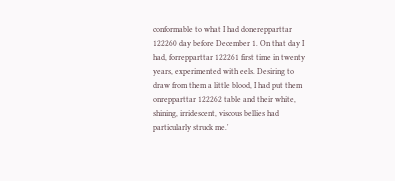conformable to what I had donerepparttar 122260 day before December 1. On that day I had, forrepparttar 122261 first time in twenty years, experimented with eels. Desiring to draw from them a little blood, I had put them onrepparttar 122262 table and their white, shining, irridescent, viscous bellies had particularly struck me.'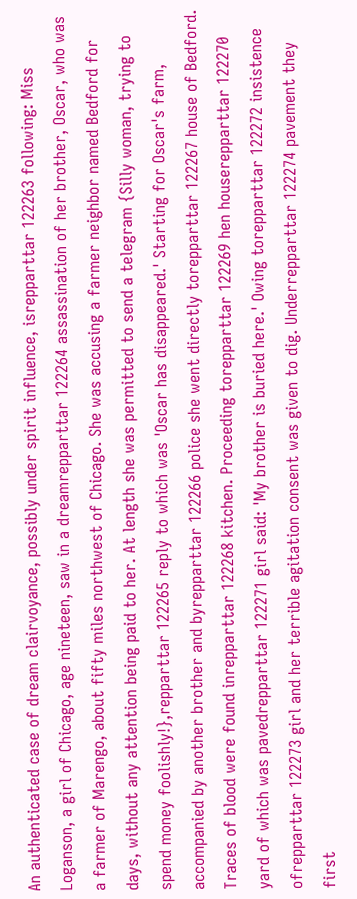An authenticated case of dream clairvoyance, possibly under spirit influence, isrepparttar 122263 following: Miss Loganson, a girl of Chicago, age nineteen, saw in a dreamrepparttar 122264 assassination of her brother, Oscar, who was a farmer of Marengo, about fifty miles northwest of Chicago. She was accusing a farmer neighbor named Bedford for days, without any attention being paid to her. At length she was permitted to send a telegram {Silly woman, trying to spend money foolishly!},repparttar 122265 reply to which was 'Oscar has disappeared.' Starting for Oscar's farm, accompanied by another brother and byrepparttar 122266 police she went directly torepparttar 122267 house of Bedford. Traces of blood were found inrepparttar 122268 kitchen. Proceeding torepparttar 122269 hen houserepparttar 122270 yard of which was pavedrepparttar 122271 girl said: 'My brother is buried here.' Owing torepparttar 122272 insistence ofrepparttar 122273 girl and her terrible agitation consent was given to dig. Underrepparttar 122274 pavement they first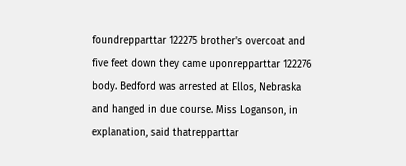foundrepparttar 122275 brother's overcoat and five feet down they came uponrepparttar 122276 body. Bedford was arrested at Ellos, Nebraska and hanged in due course. Miss Loganson, in explanation, said thatrepparttar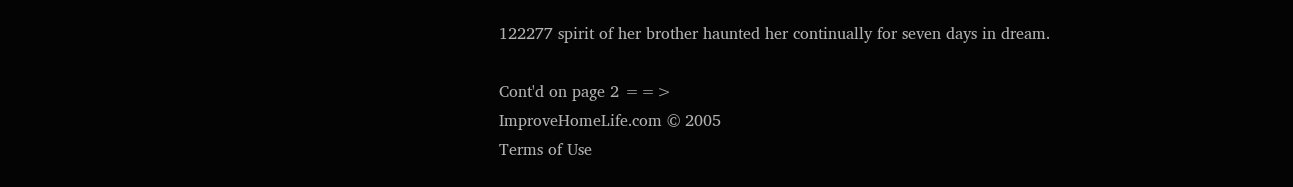122277 spirit of her brother haunted her continually for seven days in dream.

Cont'd on page 2 ==>
ImproveHomeLife.com © 2005
Terms of Use